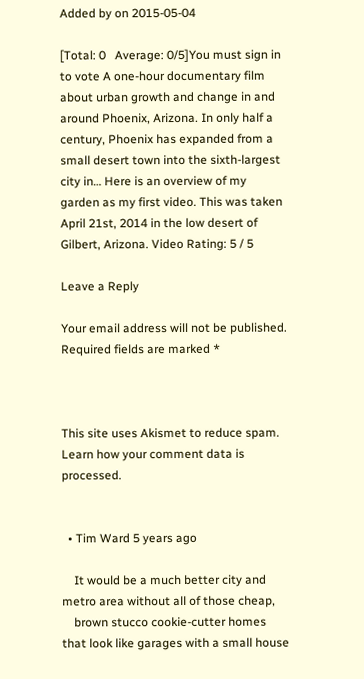Added by on 2015-05-04

[Total: 0   Average: 0/5]You must sign in to vote A one-hour documentary film about urban growth and change in and around Phoenix, Arizona. In only half a century, Phoenix has expanded from a small desert town into the sixth-largest city in… Here is an overview of my garden as my first video. This was taken April 21st, 2014 in the low desert of Gilbert, Arizona. Video Rating: 5 / 5

Leave a Reply

Your email address will not be published. Required fields are marked *



This site uses Akismet to reduce spam. Learn how your comment data is processed.


  • Tim Ward 5 years ago

    It would be a much better city and metro area without all of those cheap,
    brown stucco cookie-cutter homes that look like garages with a small house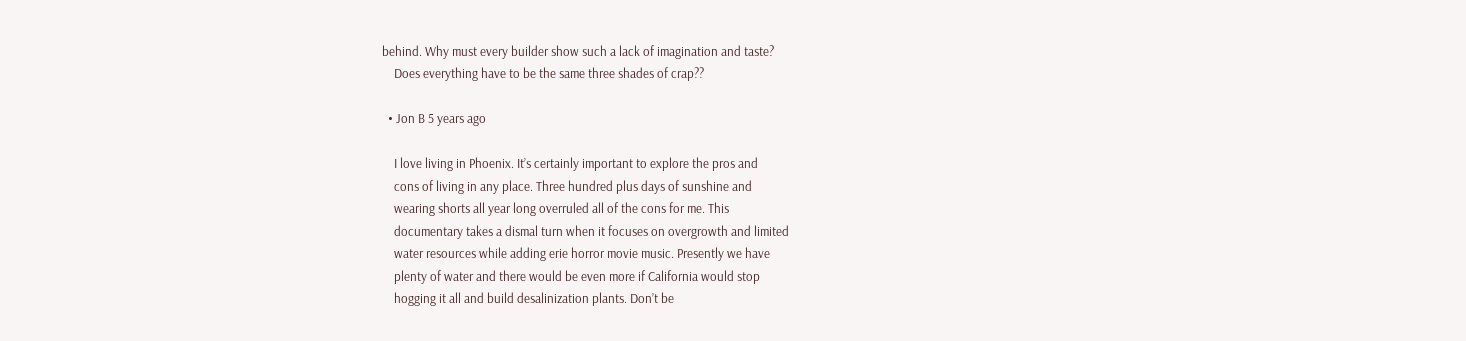behind. Why must every builder show such a lack of imagination and taste?
    Does everything have to be the same three shades of crap??

  • Jon B 5 years ago

    I love living in Phoenix. It’s certainly important to explore the pros and
    cons of living in any place. Three hundred plus days of sunshine and
    wearing shorts all year long overruled all of the cons for me. This
    documentary takes a dismal turn when it focuses on overgrowth and limited
    water resources while adding erie horror movie music. Presently we have
    plenty of water and there would be even more if California would stop
    hogging it all and build desalinization plants. Don’t be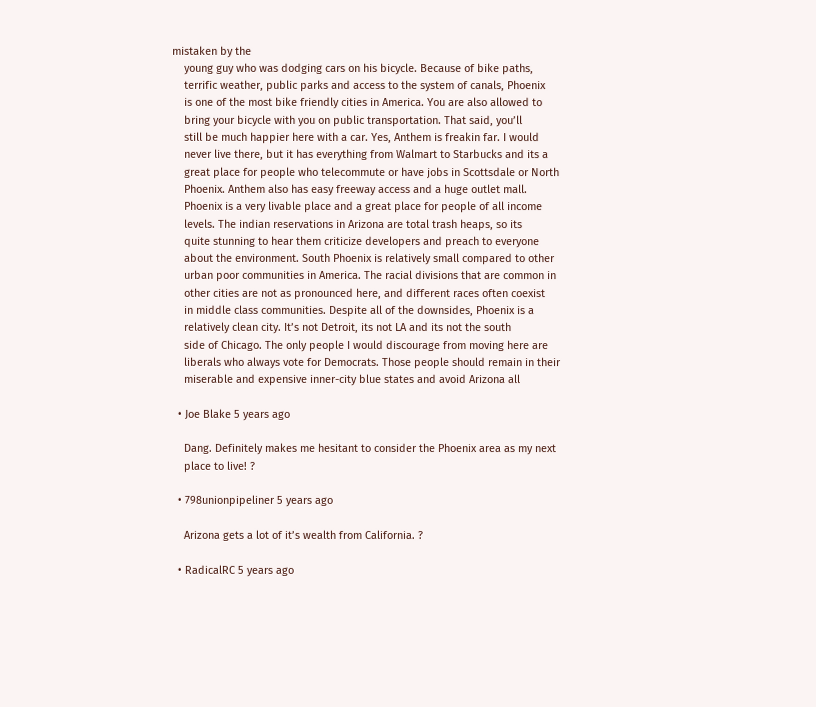mistaken by the
    young guy who was dodging cars on his bicycle. Because of bike paths,
    terrific weather, public parks and access to the system of canals, Phoenix
    is one of the most bike friendly cities in America. You are also allowed to
    bring your bicycle with you on public transportation. That said, you’ll
    still be much happier here with a car. Yes, Anthem is freakin far. I would
    never live there, but it has everything from Walmart to Starbucks and its a
    great place for people who telecommute or have jobs in Scottsdale or North
    Phoenix. Anthem also has easy freeway access and a huge outlet mall.
    Phoenix is a very livable place and a great place for people of all income
    levels. The indian reservations in Arizona are total trash heaps, so its
    quite stunning to hear them criticize developers and preach to everyone
    about the environment. South Phoenix is relatively small compared to other
    urban poor communities in America. The racial divisions that are common in
    other cities are not as pronounced here, and different races often coexist
    in middle class communities. Despite all of the downsides, Phoenix is a
    relatively clean city. It’s not Detroit, its not LA and its not the south
    side of Chicago. The only people I would discourage from moving here are
    liberals who always vote for Democrats. Those people should remain in their
    miserable and expensive inner-city blue states and avoid Arizona all

  • Joe Blake 5 years ago

    Dang. Definitely makes me hesitant to consider the Phoenix area as my next
    place to live! ?

  • 798unionpipeliner 5 years ago

    Arizona gets a lot of it’s wealth from California. ?

  • RadicalRC 5 years ago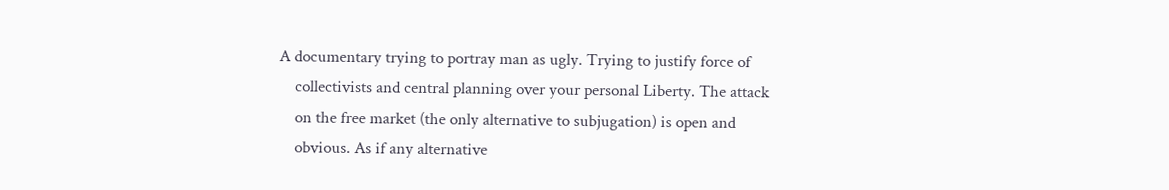A documentary trying to portray man as ugly. Trying to justify force of
    collectivists and central planning over your personal Liberty. The attack
    on the free market (the only alternative to subjugation) is open and
    obvious. As if any alternative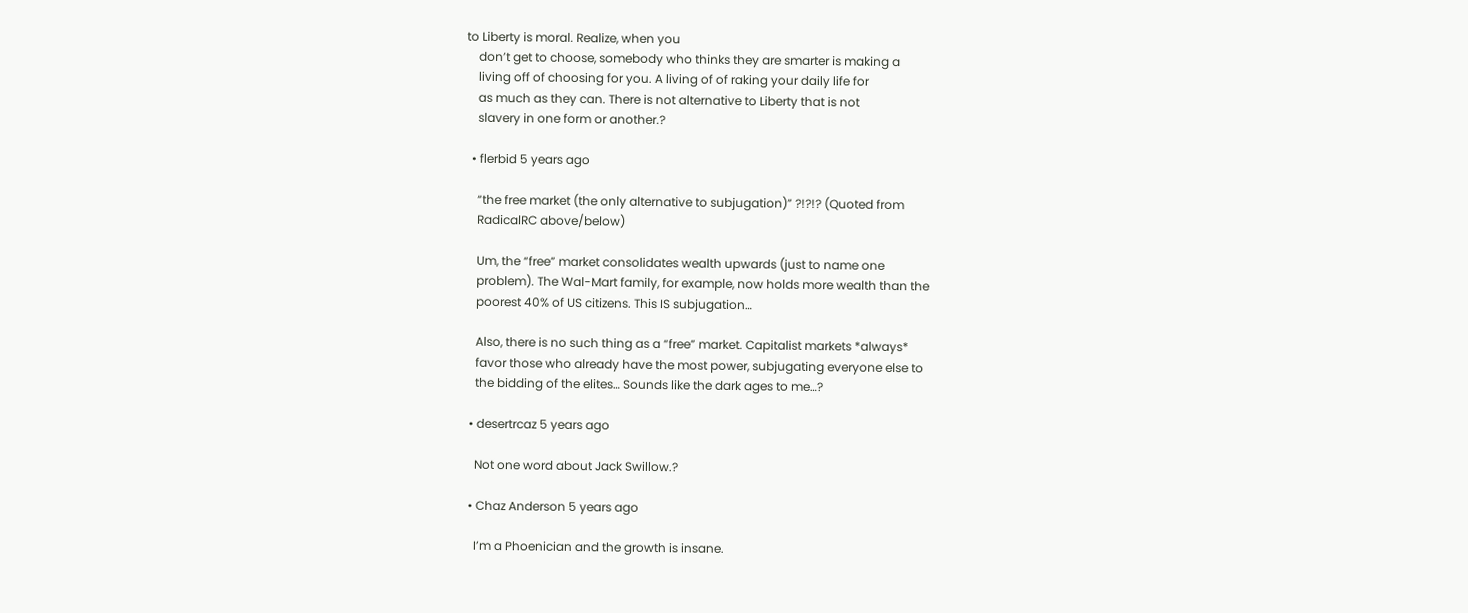to Liberty is moral. Realize, when you
    don’t get to choose, somebody who thinks they are smarter is making a
    living off of choosing for you. A living of of raking your daily life for
    as much as they can. There is not alternative to Liberty that is not
    slavery in one form or another.?

  • flerbid 5 years ago

    “the free market (the only alternative to subjugation)” ?!?!? (Quoted from
    RadicalRC above/below)

    Um, the “free” market consolidates wealth upwards (just to name one
    problem). The Wal-Mart family, for example, now holds more wealth than the
    poorest 40% of US citizens. This IS subjugation…

    Also, there is no such thing as a “free” market. Capitalist markets *always*
    favor those who already have the most power, subjugating everyone else to
    the bidding of the elites… Sounds like the dark ages to me…?

  • desertrcaz 5 years ago

    Not one word about Jack Swillow.?

  • Chaz Anderson 5 years ago

    I’m a Phoenician and the growth is insane.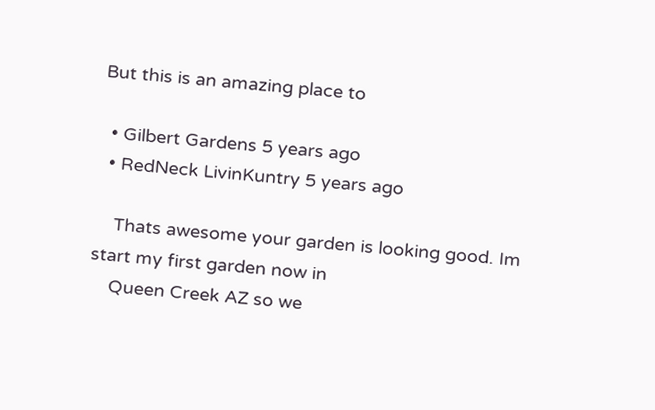But this is an amazing place to

  • Gilbert Gardens 5 years ago
  • RedNeck LivinKuntry 5 years ago

    Thats awesome your garden is looking good. Im start my first garden now in
    Queen Creek AZ so we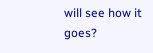will see how it goes?